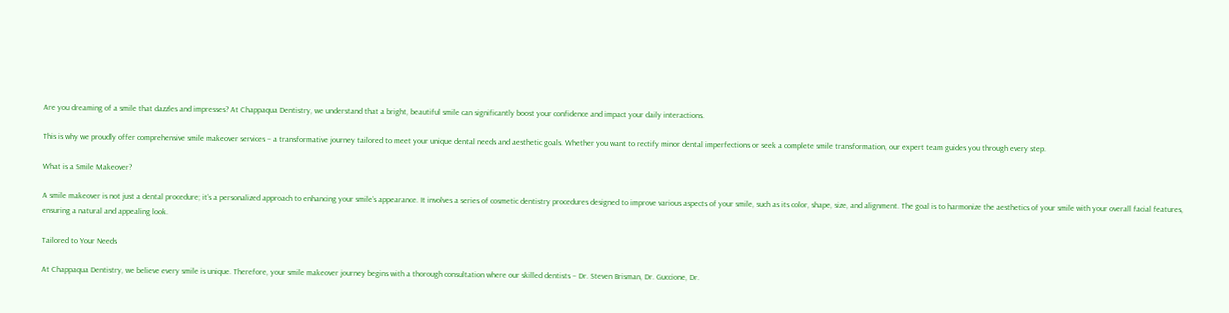Are you dreaming of a smile that dazzles and impresses? At Chappaqua Dentistry, we understand that a bright, beautiful smile can significantly boost your confidence and impact your daily interactions.

This is why we proudly offer comprehensive smile makeover services – a transformative journey tailored to meet your unique dental needs and aesthetic goals. Whether you want to rectify minor dental imperfections or seek a complete smile transformation, our expert team guides you through every step.

What is a Smile Makeover?

A smile makeover is not just a dental procedure; it’s a personalized approach to enhancing your smile’s appearance. It involves a series of cosmetic dentistry procedures designed to improve various aspects of your smile, such as its color, shape, size, and alignment. The goal is to harmonize the aesthetics of your smile with your overall facial features, ensuring a natural and appealing look.

Tailored to Your Needs

At Chappaqua Dentistry, we believe every smile is unique. Therefore, your smile makeover journey begins with a thorough consultation where our skilled dentists – Dr. Steven Brisman, Dr. Guccione, Dr.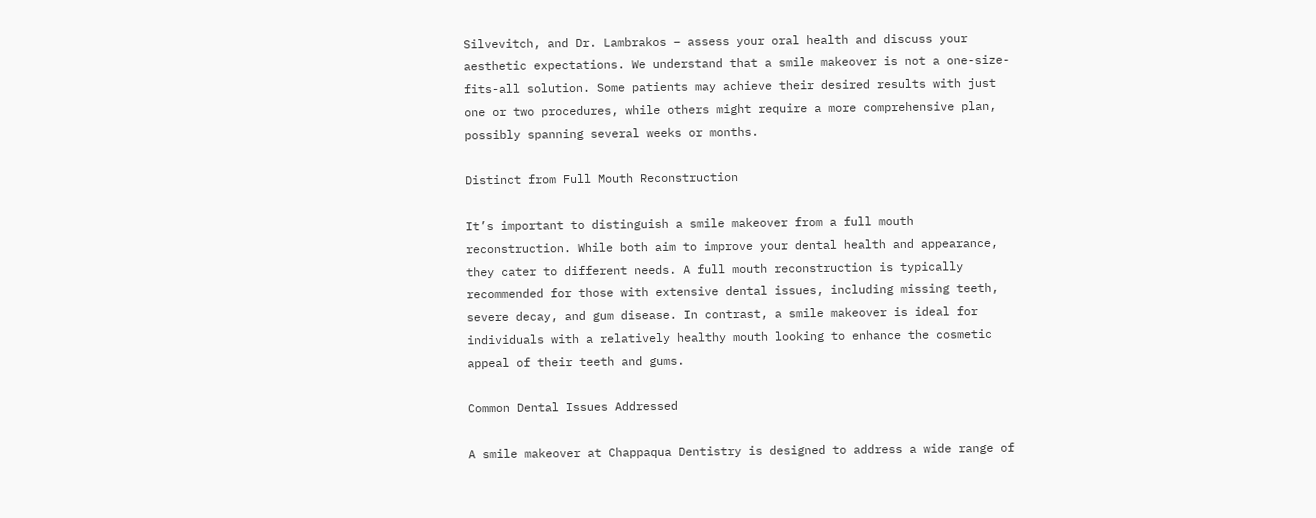Silvevitch, and Dr. Lambrakos – assess your oral health and discuss your aesthetic expectations. We understand that a smile makeover is not a one-size-fits-all solution. Some patients may achieve their desired results with just one or two procedures, while others might require a more comprehensive plan, possibly spanning several weeks or months.

Distinct from Full Mouth Reconstruction

It’s important to distinguish a smile makeover from a full mouth reconstruction. While both aim to improve your dental health and appearance, they cater to different needs. A full mouth reconstruction is typically recommended for those with extensive dental issues, including missing teeth, severe decay, and gum disease. In contrast, a smile makeover is ideal for individuals with a relatively healthy mouth looking to enhance the cosmetic appeal of their teeth and gums.

Common Dental Issues Addressed

A smile makeover at Chappaqua Dentistry is designed to address a wide range of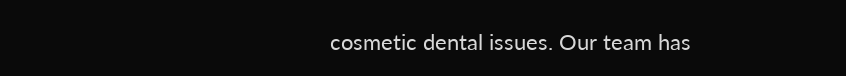cosmetic dental issues. Our team has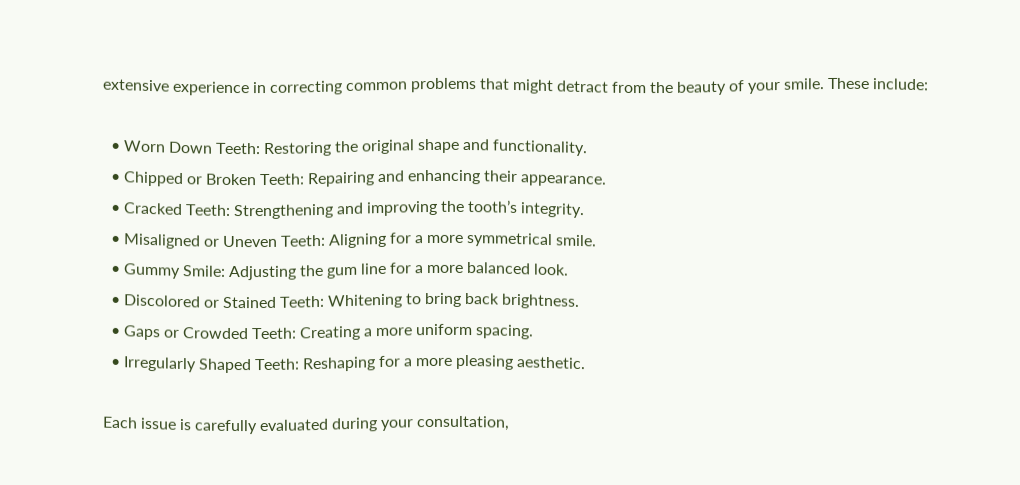extensive experience in correcting common problems that might detract from the beauty of your smile. These include:

  • Worn Down Teeth: Restoring the original shape and functionality.
  • Chipped or Broken Teeth: Repairing and enhancing their appearance.
  • Cracked Teeth: Strengthening and improving the tooth’s integrity.
  • Misaligned or Uneven Teeth: Aligning for a more symmetrical smile.
  • Gummy Smile: Adjusting the gum line for a more balanced look.
  • Discolored or Stained Teeth: Whitening to bring back brightness.
  • Gaps or Crowded Teeth: Creating a more uniform spacing.
  • Irregularly Shaped Teeth: Reshaping for a more pleasing aesthetic.

Each issue is carefully evaluated during your consultation,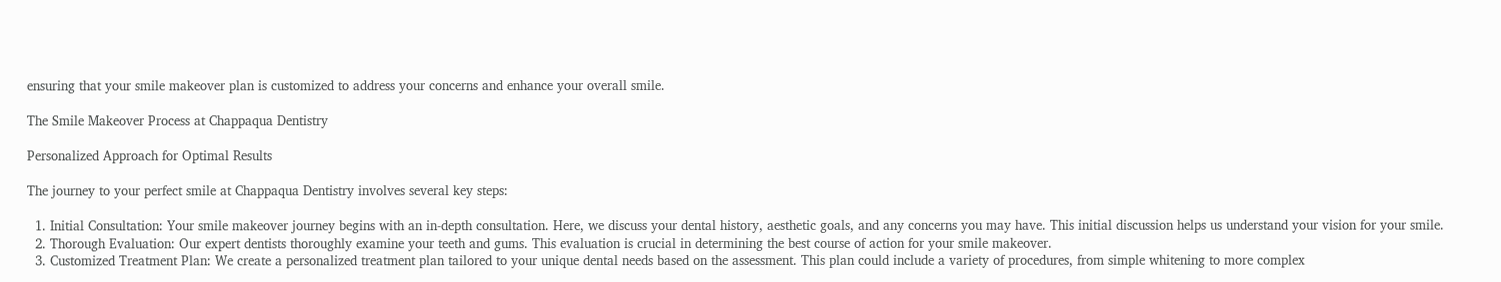ensuring that your smile makeover plan is customized to address your concerns and enhance your overall smile.

The Smile Makeover Process at Chappaqua Dentistry

Personalized Approach for Optimal Results

The journey to your perfect smile at Chappaqua Dentistry involves several key steps:

  1. Initial Consultation: Your smile makeover journey begins with an in-depth consultation. Here, we discuss your dental history, aesthetic goals, and any concerns you may have. This initial discussion helps us understand your vision for your smile.
  2. Thorough Evaluation: Our expert dentists thoroughly examine your teeth and gums. This evaluation is crucial in determining the best course of action for your smile makeover.
  3. Customized Treatment Plan: We create a personalized treatment plan tailored to your unique dental needs based on the assessment. This plan could include a variety of procedures, from simple whitening to more complex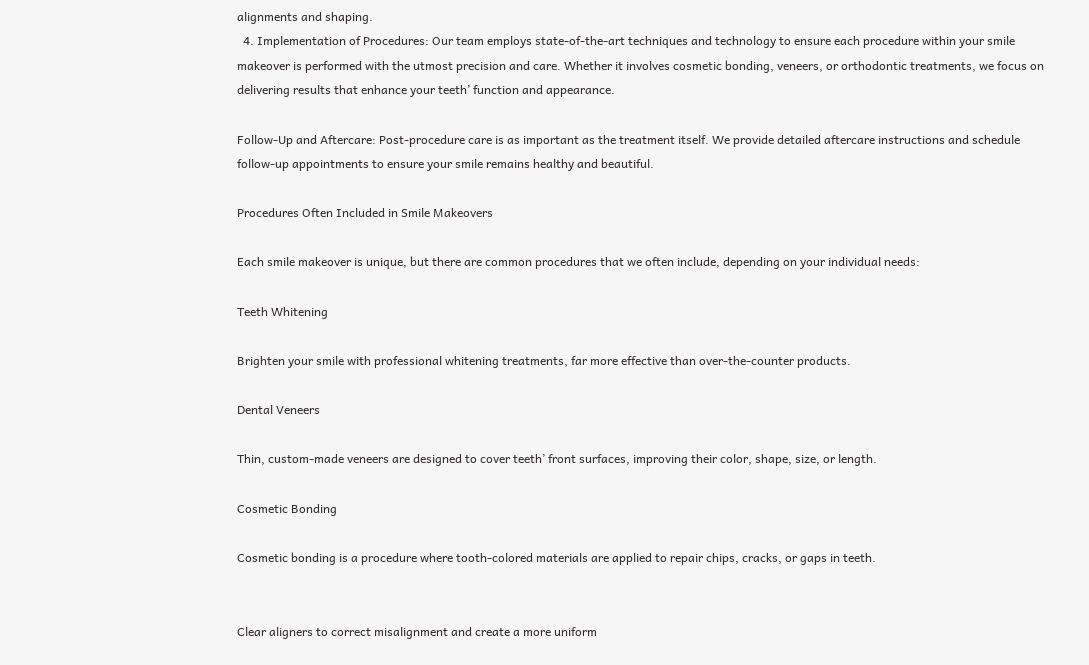alignments and shaping.
  4. Implementation of Procedures: Our team employs state-of-the-art techniques and technology to ensure each procedure within your smile makeover is performed with the utmost precision and care. Whether it involves cosmetic bonding, veneers, or orthodontic treatments, we focus on delivering results that enhance your teeth’ function and appearance.

Follow-Up and Aftercare: Post-procedure care is as important as the treatment itself. We provide detailed aftercare instructions and schedule follow-up appointments to ensure your smile remains healthy and beautiful.

Procedures Often Included in Smile Makeovers

Each smile makeover is unique, but there are common procedures that we often include, depending on your individual needs:

Teeth Whitening

Brighten your smile with professional whitening treatments, far more effective than over-the-counter products.

Dental Veneers

Thin, custom-made veneers are designed to cover teeth’ front surfaces, improving their color, shape, size, or length.

Cosmetic Bonding

Cosmetic bonding is a procedure where tooth-colored materials are applied to repair chips, cracks, or gaps in teeth.


Clear aligners to correct misalignment and create a more uniform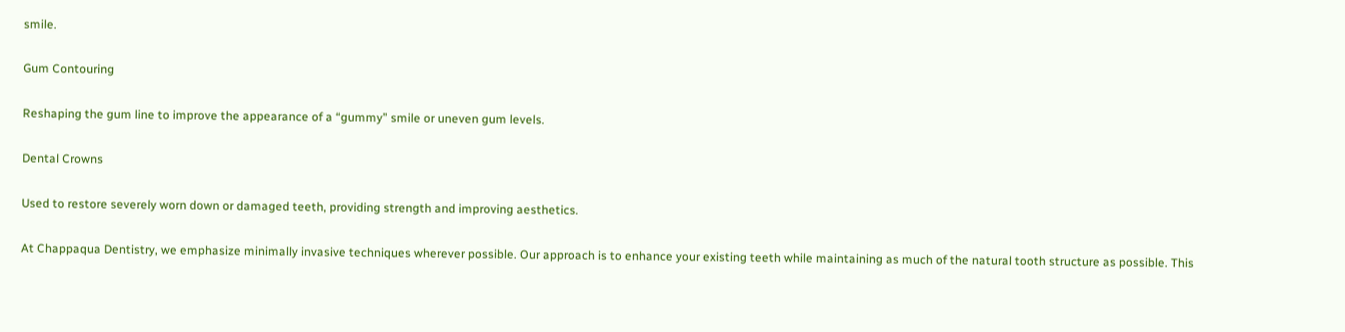smile.

Gum Contouring

Reshaping the gum line to improve the appearance of a “gummy” smile or uneven gum levels.

Dental Crowns

Used to restore severely worn down or damaged teeth, providing strength and improving aesthetics.

At Chappaqua Dentistry, we emphasize minimally invasive techniques wherever possible. Our approach is to enhance your existing teeth while maintaining as much of the natural tooth structure as possible. This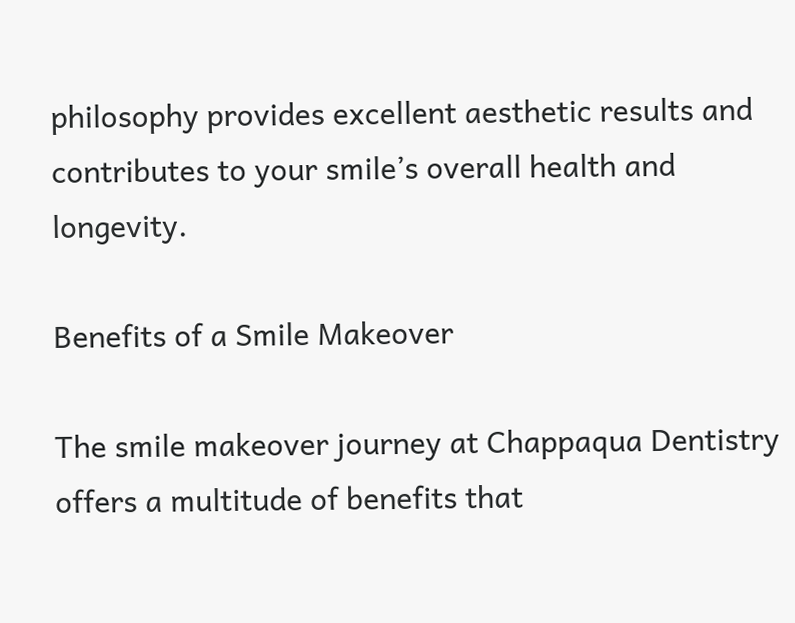philosophy provides excellent aesthetic results and contributes to your smile’s overall health and longevity.

Benefits of a Smile Makeover

The smile makeover journey at Chappaqua Dentistry offers a multitude of benefits that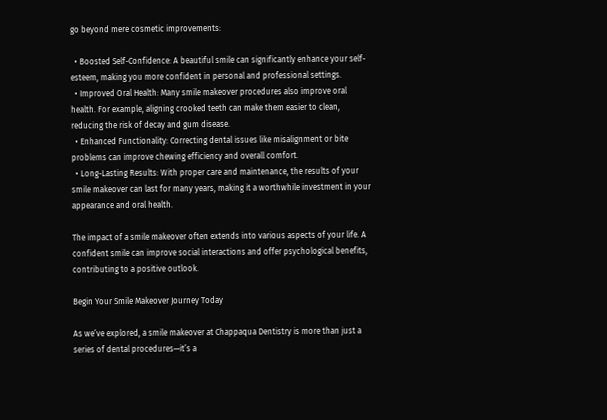go beyond mere cosmetic improvements:

  • Boosted Self-Confidence: A beautiful smile can significantly enhance your self-esteem, making you more confident in personal and professional settings.
  • Improved Oral Health: Many smile makeover procedures also improve oral health. For example, aligning crooked teeth can make them easier to clean, reducing the risk of decay and gum disease.
  • Enhanced Functionality: Correcting dental issues like misalignment or bite problems can improve chewing efficiency and overall comfort.
  • Long-Lasting Results: With proper care and maintenance, the results of your smile makeover can last for many years, making it a worthwhile investment in your appearance and oral health.

The impact of a smile makeover often extends into various aspects of your life. A confident smile can improve social interactions and offer psychological benefits, contributing to a positive outlook.

Begin Your Smile Makeover Journey Today

As we’ve explored, a smile makeover at Chappaqua Dentistry is more than just a series of dental procedures—it’s a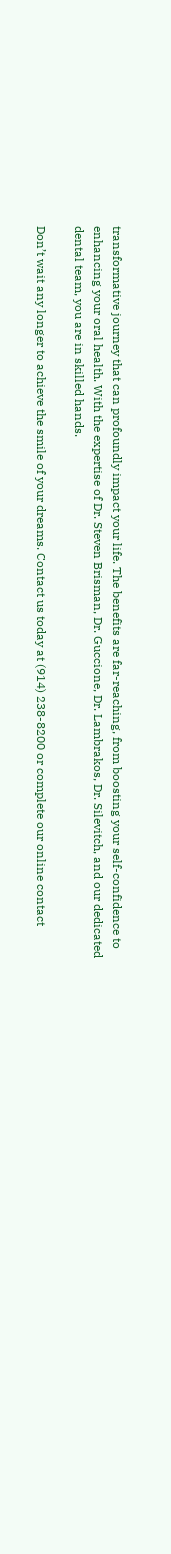transformative journey that can profoundly impact your life. The benefits are far-reaching, from boosting your self-confidence to enhancing your oral health. With the expertise of Dr. Steven Brisman, Dr. Guccione, Dr. Lambrakos, Dr. Silevitch, and our dedicated dental team, you are in skilled hands.

Don’t wait any longer to achieve the smile of your dreams. Contact us today at (914) 238-8200 or complete our online contact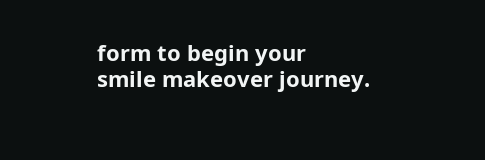form to begin your smile makeover journey.